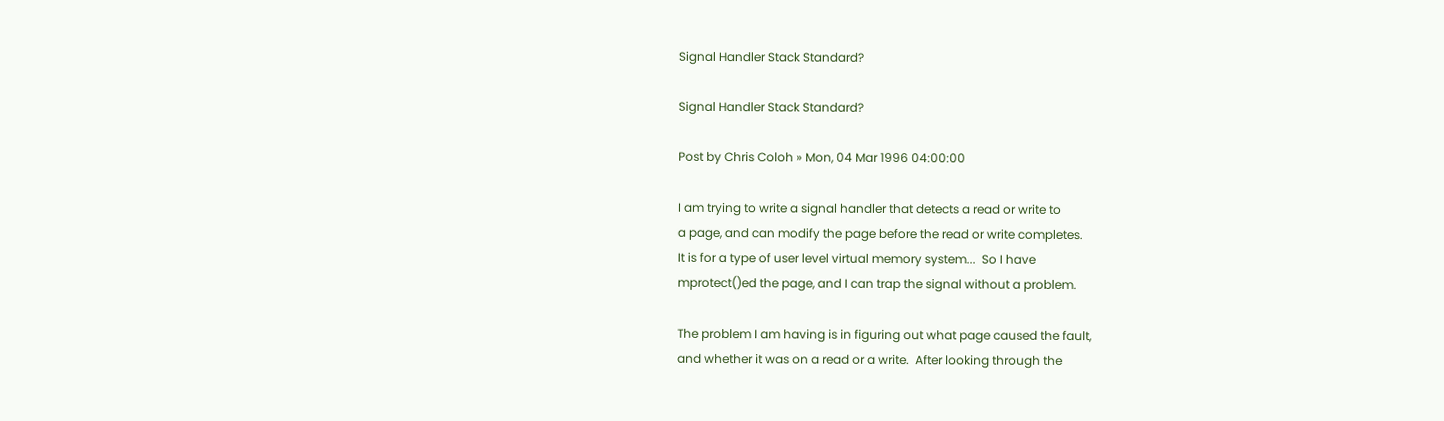Signal Handler Stack Standard?

Signal Handler Stack Standard?

Post by Chris Coloh » Mon, 04 Mar 1996 04:00:00

I am trying to write a signal handler that detects a read or write to
a page, and can modify the page before the read or write completes.
It is for a type of user level virtual memory system...  So I have
mprotect()ed the page, and I can trap the signal without a problem.

The problem I am having is in figuring out what page caused the fault,
and whether it was on a read or a write.  After looking through the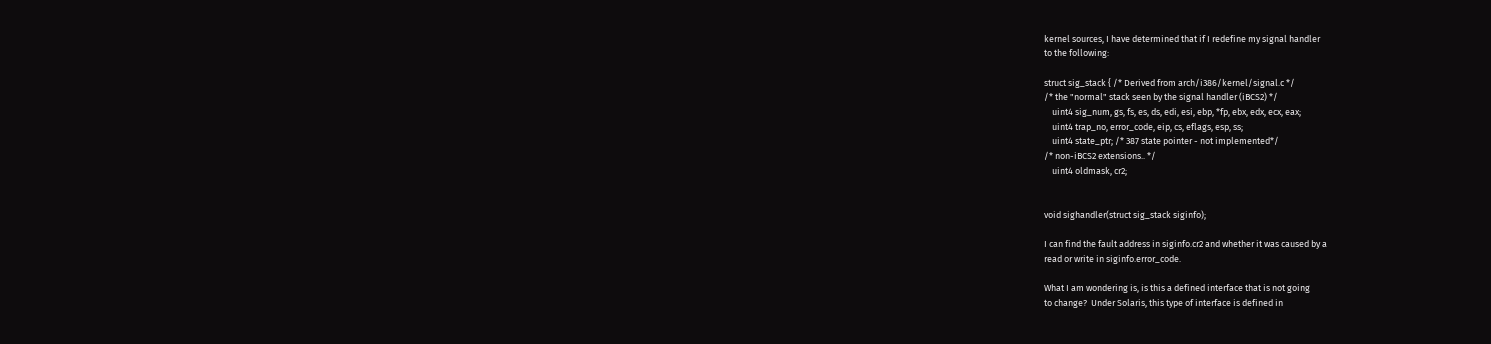kernel sources, I have determined that if I redefine my signal handler
to the following:

struct sig_stack { /* Derived from arch/i386/kernel/signal.c */
/* the "normal" stack seen by the signal handler (iBCS2) */
    uint4 sig_num, gs, fs, es, ds, edi, esi, ebp, *fp, ebx, edx, ecx, eax;
    uint4 trap_no, error_code, eip, cs, eflags, esp, ss;
    uint4 state_ptr; /* 387 state pointer - not implemented*/
/* non-iBCS2 extensions.. */
    uint4 oldmask, cr2;


void sighandler(struct sig_stack siginfo);

I can find the fault address in siginfo.cr2 and whether it was caused by a
read or write in siginfo.error_code.

What I am wondering is, is this a defined interface that is not going
to change?  Under Solaris, this type of interface is defined in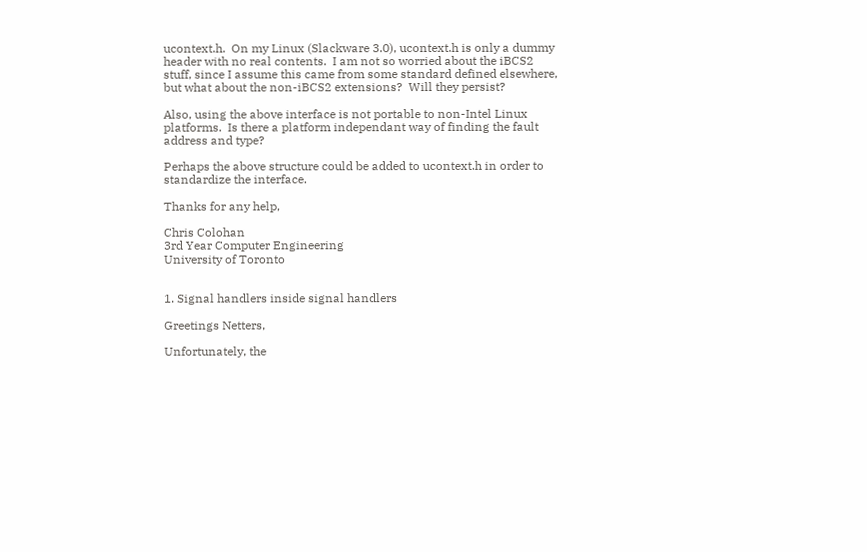ucontext.h.  On my Linux (Slackware 3.0), ucontext.h is only a dummy
header with no real contents.  I am not so worried about the iBCS2
stuff, since I assume this came from some standard defined elsewhere,
but what about the non-iBCS2 extensions?  Will they persist?

Also, using the above interface is not portable to non-Intel Linux
platforms.  Is there a platform independant way of finding the fault
address and type?

Perhaps the above structure could be added to ucontext.h in order to
standardize the interface.

Thanks for any help,

Chris Colohan
3rd Year Computer Engineering
University of Toronto


1. Signal handlers inside signal handlers

Greetings Netters,

Unfortunately, the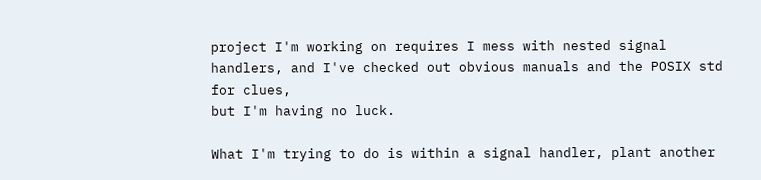project I'm working on requires I mess with nested signal
handlers, and I've checked out obvious manuals and the POSIX std for clues,
but I'm having no luck.

What I'm trying to do is within a signal handler, plant another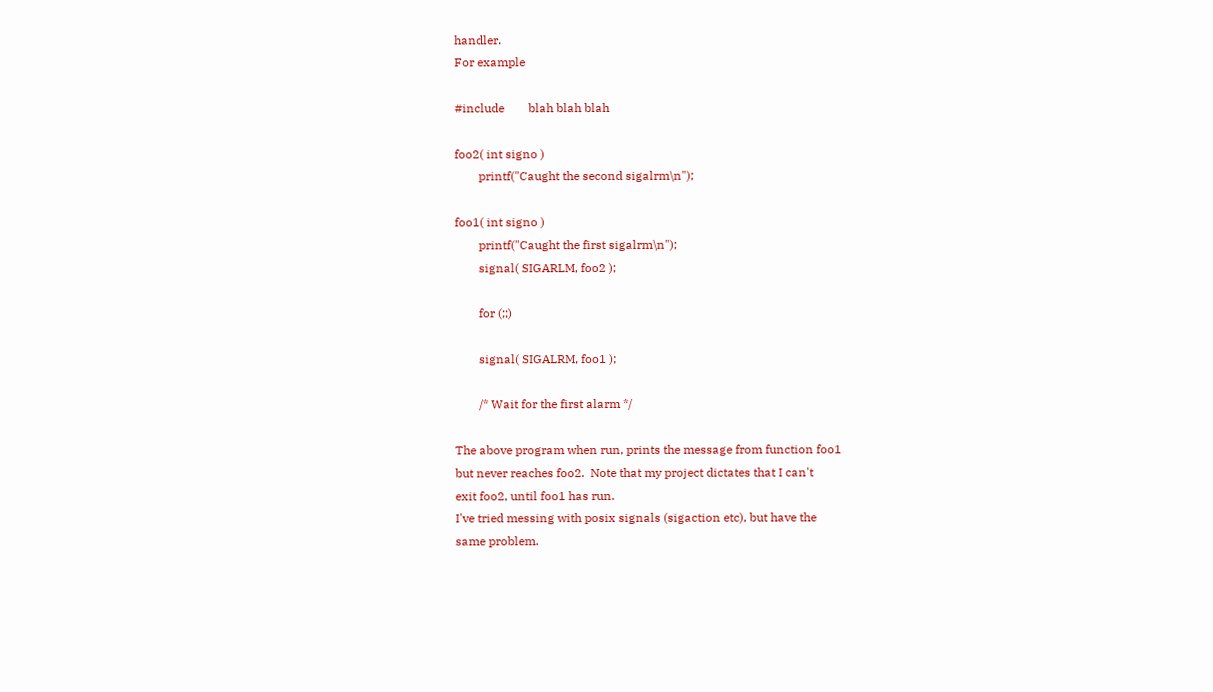handler.
For example

#include        blah blah blah

foo2( int signo )
        printf("Caught the second sigalrm\n");

foo1( int signo )
        printf("Caught the first sigalrm\n");
        signal( SIGARLM, foo2 );

        for (;;)

        signal( SIGALRM, foo1 );

        /* Wait for the first alarm */

The above program when run, prints the message from function foo1
but never reaches foo2.  Note that my project dictates that I can't
exit foo2, until foo1 has run.
I've tried messing with posix signals (sigaction etc), but have the
same problem.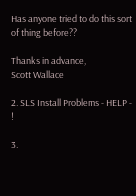Has anyone tried to do this sort of thing before??

Thanks in advance,
Scott Wallace

2. SLS Install Problems - HELP - !

3.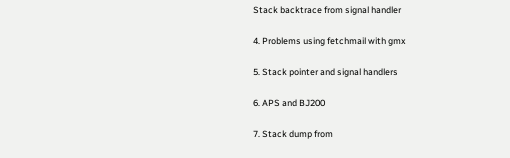Stack backtrace from signal handler

4. Problems using fetchmail with gmx

5. Stack pointer and signal handlers

6. APS and BJ200

7. Stack dump from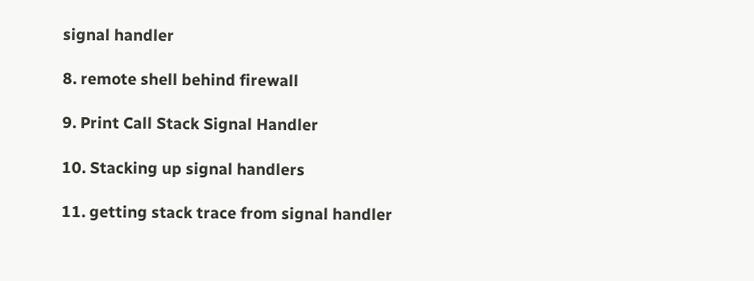signal handler

8. remote shell behind firewall

9. Print Call Stack Signal Handler

10. Stacking up signal handlers

11. getting stack trace from signal handler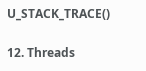U_STACK_TRACE()

12. Threads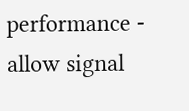performance - allow signal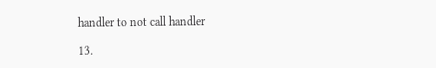handler to not call handler

13.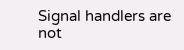Signal handlers are not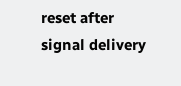reset after signal delivery